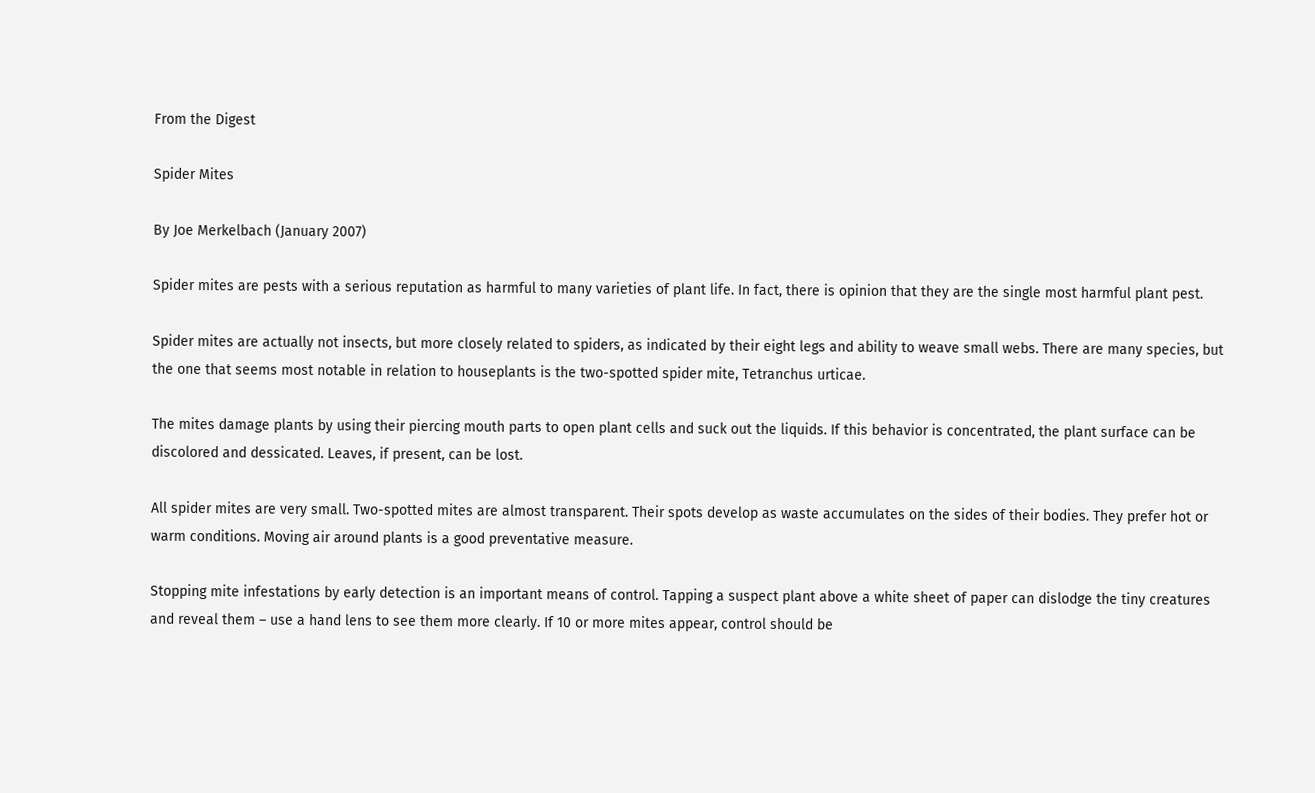From the Digest

Spider Mites

By Joe Merkelbach (January 2007)

Spider mites are pests with a serious reputation as harmful to many varieties of plant life. In fact, there is opinion that they are the single most harmful plant pest.

Spider mites are actually not insects, but more closely related to spiders, as indicated by their eight legs and ability to weave small webs. There are many species, but the one that seems most notable in relation to houseplants is the two-spotted spider mite, Tetranchus urticae.

The mites damage plants by using their piercing mouth parts to open plant cells and suck out the liquids. If this behavior is concentrated, the plant surface can be discolored and dessicated. Leaves, if present, can be lost.

All spider mites are very small. Two-spotted mites are almost transparent. Their spots develop as waste accumulates on the sides of their bodies. They prefer hot or warm conditions. Moving air around plants is a good preventative measure.

Stopping mite infestations by early detection is an important means of control. Tapping a suspect plant above a white sheet of paper can dislodge the tiny creatures and reveal them – use a hand lens to see them more clearly. If 10 or more mites appear, control should be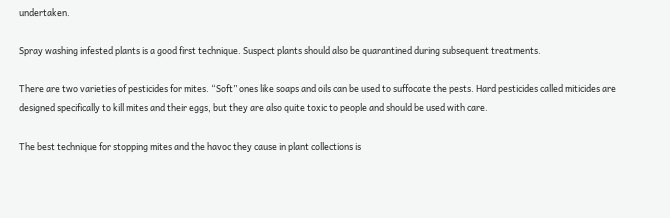undertaken.

Spray washing infested plants is a good first technique. Suspect plants should also be quarantined during subsequent treatments.

There are two varieties of pesticides for mites. “Soft” ones like soaps and oils can be used to suffocate the pests. Hard pesticides called miticides are designed specifically to kill mites and their eggs, but they are also quite toxic to people and should be used with care.

The best technique for stopping mites and the havoc they cause in plant collections is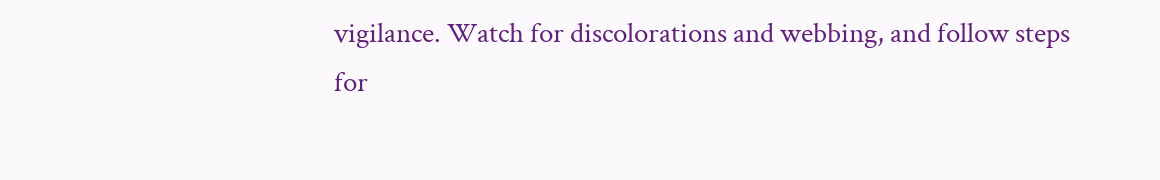vigilance. Watch for discolorations and webbing, and follow steps for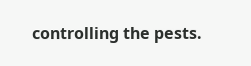controlling the pests.